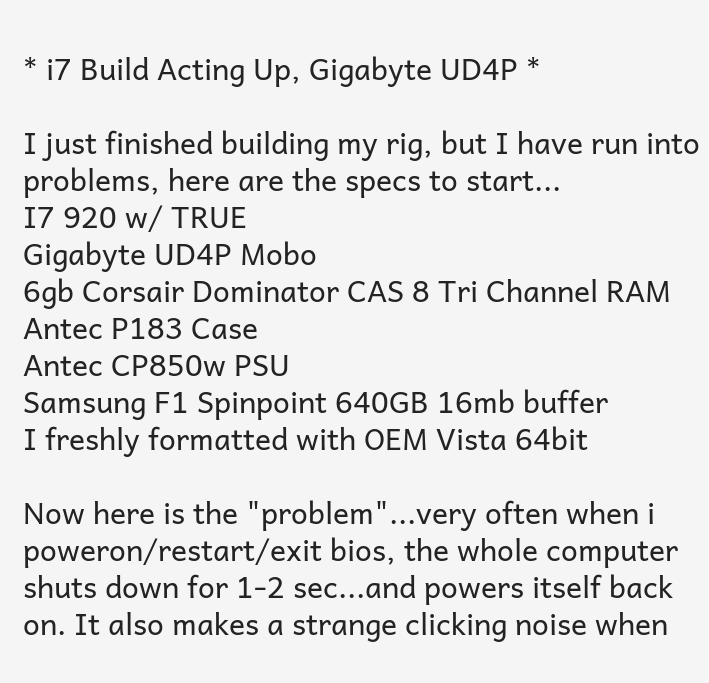* i7 Build Acting Up, Gigabyte UD4P *

I just finished building my rig, but I have run into problems, here are the specs to start...
I7 920 w/ TRUE
Gigabyte UD4P Mobo
6gb Corsair Dominator CAS 8 Tri Channel RAM
Antec P183 Case
Antec CP850w PSU
Samsung F1 Spinpoint 640GB 16mb buffer
I freshly formatted with OEM Vista 64bit

Now here is the "problem"...very often when i poweron/restart/exit bios, the whole computer shuts down for 1-2 sec...and powers itself back on. It also makes a strange clicking noise when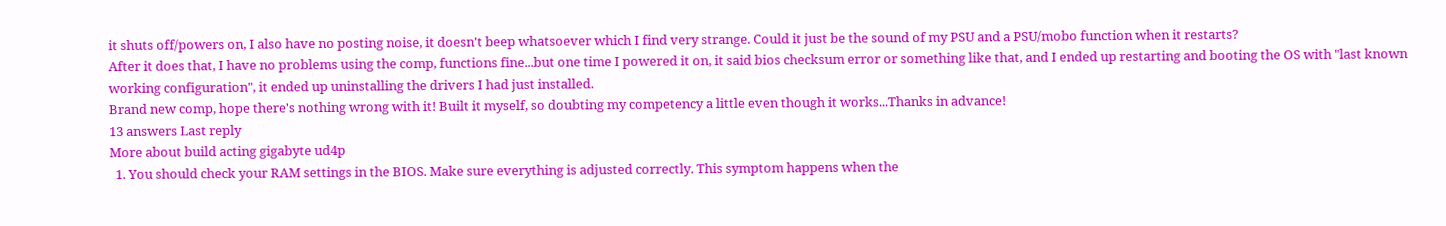it shuts off/powers on, I also have no posting noise, it doesn't beep whatsoever which I find very strange. Could it just be the sound of my PSU and a PSU/mobo function when it restarts?
After it does that, I have no problems using the comp, functions fine...but one time I powered it on, it said bios checksum error or something like that, and I ended up restarting and booting the OS with "last known working configuration", it ended up uninstalling the drivers I had just installed.
Brand new comp, hope there's nothing wrong with it! Built it myself, so doubting my competency a little even though it works...Thanks in advance!
13 answers Last reply
More about build acting gigabyte ud4p
  1. You should check your RAM settings in the BIOS. Make sure everything is adjusted correctly. This symptom happens when the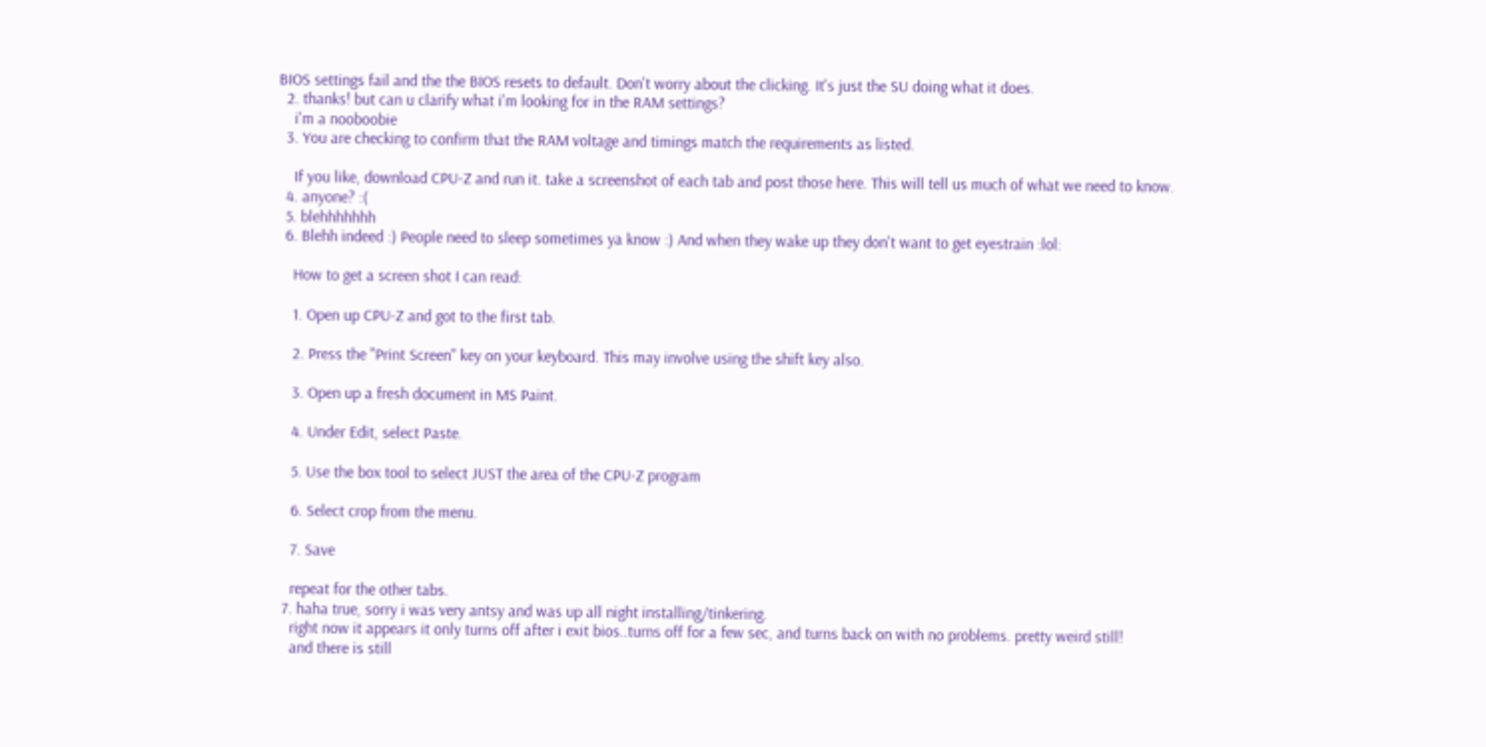BIOS settings fail and the the BIOS resets to default. Don't worry about the clicking. It's just the SU doing what it does.
  2. thanks! but can u clarify what i'm looking for in the RAM settings?
    i'm a nooboobie
  3. You are checking to confirm that the RAM voltage and timings match the requirements as listed.

    If you like, download CPU-Z and run it. take a screenshot of each tab and post those here. This will tell us much of what we need to know.
  4. anyone? :(
  5. blehhhhhhh
  6. Blehh indeed :) People need to sleep sometimes ya know :) And when they wake up they don't want to get eyestrain :lol:

    How to get a screen shot I can read:

    1. Open up CPU-Z and got to the first tab.

    2. Press the "Print Screen" key on your keyboard. This may involve using the shift key also.

    3. Open up a fresh document in MS Paint.

    4. Under Edit, select Paste.

    5. Use the box tool to select JUST the area of the CPU-Z program

    6. Select crop from the menu.

    7. Save

    repeat for the other tabs.
  7. haha true, sorry i was very antsy and was up all night installing/tinkering.
    right now it appears it only turns off after i exit bios..turns off for a few sec, and turns back on with no problems. pretty weird still!
    and there is still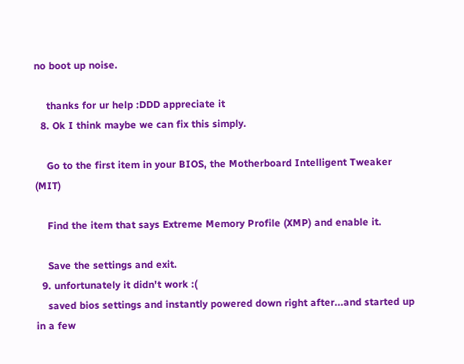no boot up noise.

    thanks for ur help :DDD appreciate it
  8. Ok I think maybe we can fix this simply.

    Go to the first item in your BIOS, the Motherboard Intelligent Tweaker (MIT)

    Find the item that says Extreme Memory Profile (XMP) and enable it.

    Save the settings and exit.
  9. unfortunately it didn't work :(
    saved bios settings and instantly powered down right after...and started up in a few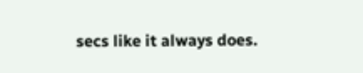secs like it always does.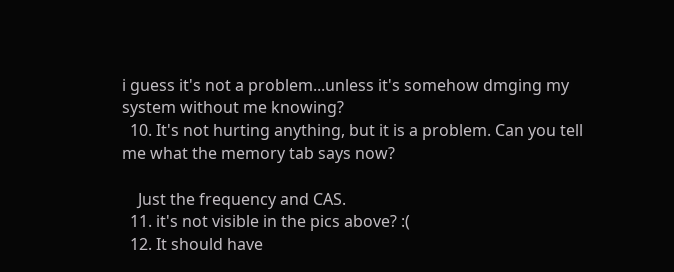i guess it's not a problem...unless it's somehow dmging my system without me knowing?
  10. It's not hurting anything, but it is a problem. Can you tell me what the memory tab says now?

    Just the frequency and CAS.
  11. it's not visible in the pics above? :(
  12. It should have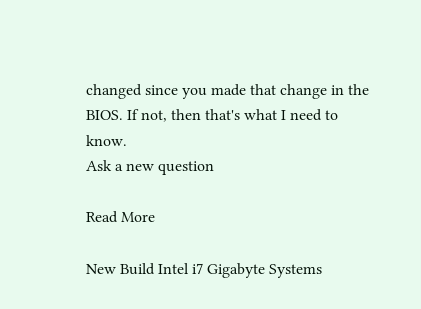changed since you made that change in the BIOS. If not, then that's what I need to know.
Ask a new question

Read More

New Build Intel i7 Gigabyte Systems